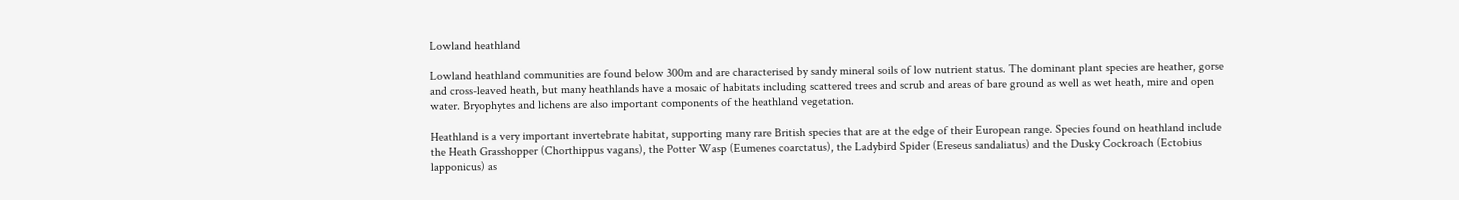Lowland heathland

Lowland heathland communities are found below 300m and are characterised by sandy mineral soils of low nutrient status. The dominant plant species are heather, gorse and cross-leaved heath, but many heathlands have a mosaic of habitats including scattered trees and scrub and areas of bare ground as well as wet heath, mire and open water. Bryophytes and lichens are also important components of the heathland vegetation.

Heathland is a very important invertebrate habitat, supporting many rare British species that are at the edge of their European range. Species found on heathland include the Heath Grasshopper (Chorthippus vagans), the Potter Wasp (Eumenes coarctatus), the Ladybird Spider (Ereseus sandaliatus) and the Dusky Cockroach (Ectobius lapponicus) as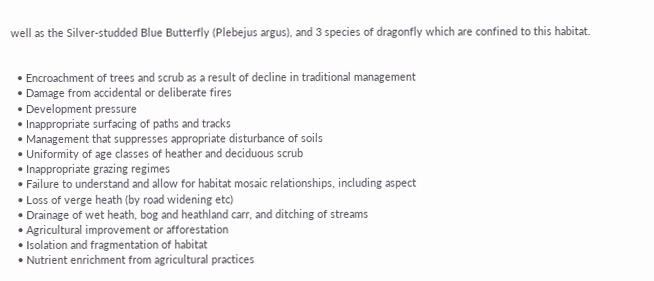well as the Silver-studded Blue Butterfly (Plebejus argus), and 3 species of dragonfly which are confined to this habitat.


  • Encroachment of trees and scrub as a result of decline in traditional management
  • Damage from accidental or deliberate fires
  • Development pressure
  • Inappropriate surfacing of paths and tracks
  • Management that suppresses appropriate disturbance of soils
  • Uniformity of age classes of heather and deciduous scrub
  • Inappropriate grazing regimes
  • Failure to understand and allow for habitat mosaic relationships, including aspect
  • Loss of verge heath (by road widening etc)
  • Drainage of wet heath, bog and heathland carr, and ditching of streams
  • Agricultural improvement or afforestation
  • Isolation and fragmentation of habitat
  • Nutrient enrichment from agricultural practices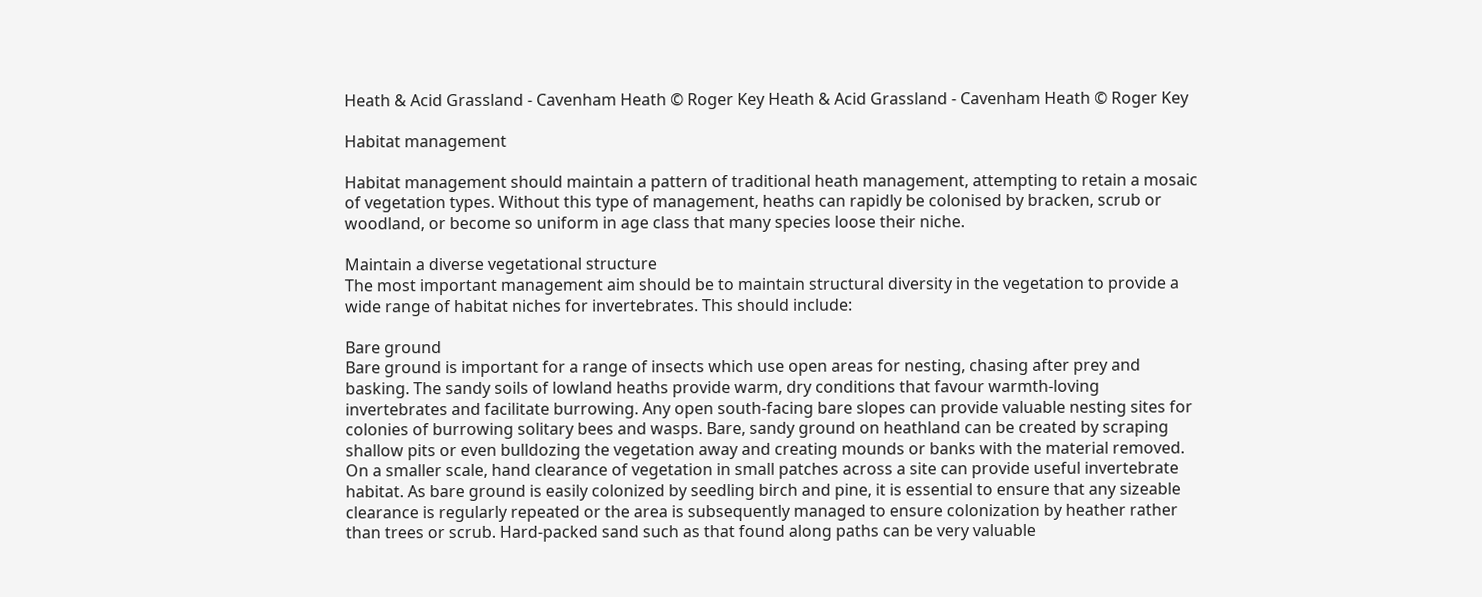Heath & Acid Grassland - Cavenham Heath © Roger Key Heath & Acid Grassland - Cavenham Heath © Roger Key

Habitat management

Habitat management should maintain a pattern of traditional heath management, attempting to retain a mosaic of vegetation types. Without this type of management, heaths can rapidly be colonised by bracken, scrub or woodland, or become so uniform in age class that many species loose their niche.

Maintain a diverse vegetational structure
The most important management aim should be to maintain structural diversity in the vegetation to provide a wide range of habitat niches for invertebrates. This should include:

Bare ground
Bare ground is important for a range of insects which use open areas for nesting, chasing after prey and basking. The sandy soils of lowland heaths provide warm, dry conditions that favour warmth-loving invertebrates and facilitate burrowing. Any open south-facing bare slopes can provide valuable nesting sites for colonies of burrowing solitary bees and wasps. Bare, sandy ground on heathland can be created by scraping shallow pits or even bulldozing the vegetation away and creating mounds or banks with the material removed. On a smaller scale, hand clearance of vegetation in small patches across a site can provide useful invertebrate habitat. As bare ground is easily colonized by seedling birch and pine, it is essential to ensure that any sizeable clearance is regularly repeated or the area is subsequently managed to ensure colonization by heather rather than trees or scrub. Hard-packed sand such as that found along paths can be very valuable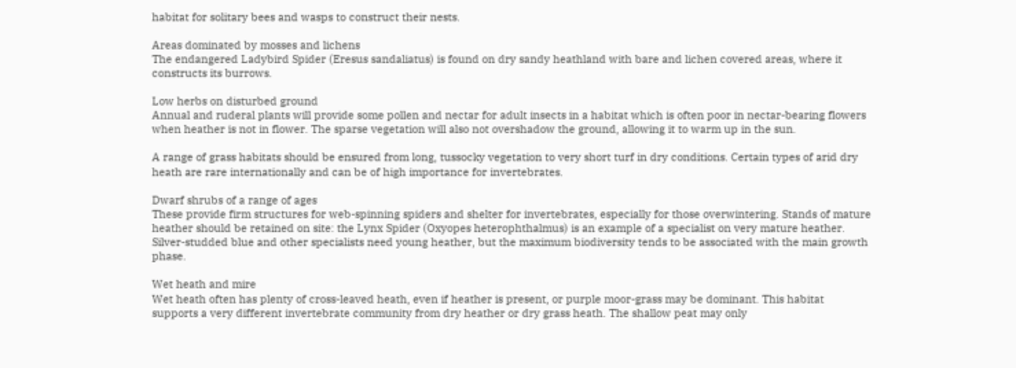habitat for solitary bees and wasps to construct their nests.

Areas dominated by mosses and lichens
The endangered Ladybird Spider (Eresus sandaliatus) is found on dry sandy heathland with bare and lichen covered areas, where it constructs its burrows.

Low herbs on disturbed ground
Annual and ruderal plants will provide some pollen and nectar for adult insects in a habitat which is often poor in nectar-bearing flowers when heather is not in flower. The sparse vegetation will also not overshadow the ground, allowing it to warm up in the sun.

A range of grass habitats should be ensured from long, tussocky vegetation to very short turf in dry conditions. Certain types of arid dry heath are rare internationally and can be of high importance for invertebrates.

Dwarf shrubs of a range of ages
These provide firm structures for web-spinning spiders and shelter for invertebrates, especially for those overwintering. Stands of mature heather should be retained on site: the Lynx Spider (Oxyopes heterophthalmus) is an example of a specialist on very mature heather. Silver-studded blue and other specialists need young heather, but the maximum biodiversity tends to be associated with the main growth phase.

Wet heath and mire
Wet heath often has plenty of cross-leaved heath, even if heather is present, or purple moor-grass may be dominant. This habitat supports a very different invertebrate community from dry heather or dry grass heath. The shallow peat may only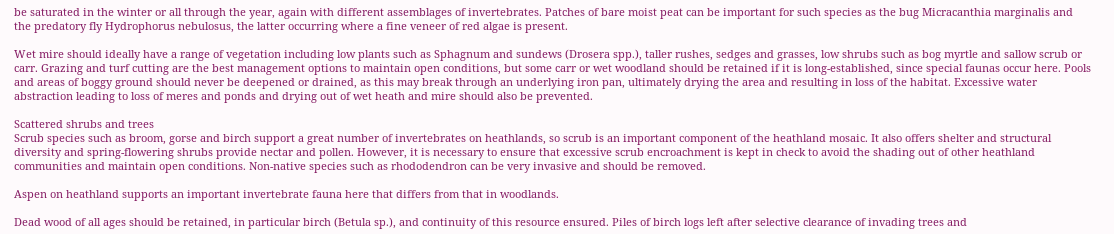be saturated in the winter or all through the year, again with different assemblages of invertebrates. Patches of bare moist peat can be important for such species as the bug Micracanthia marginalis and the predatory fly Hydrophorus nebulosus, the latter occurring where a fine veneer of red algae is present.

Wet mire should ideally have a range of vegetation including low plants such as Sphagnum and sundews (Drosera spp.), taller rushes, sedges and grasses, low shrubs such as bog myrtle and sallow scrub or carr. Grazing and turf cutting are the best management options to maintain open conditions, but some carr or wet woodland should be retained if it is long-established, since special faunas occur here. Pools and areas of boggy ground should never be deepened or drained, as this may break through an underlying iron pan, ultimately drying the area and resulting in loss of the habitat. Excessive water abstraction leading to loss of meres and ponds and drying out of wet heath and mire should also be prevented.

Scattered shrubs and trees
Scrub species such as broom, gorse and birch support a great number of invertebrates on heathlands, so scrub is an important component of the heathland mosaic. It also offers shelter and structural diversity and spring-flowering shrubs provide nectar and pollen. However, it is necessary to ensure that excessive scrub encroachment is kept in check to avoid the shading out of other heathland communities and maintain open conditions. Non-native species such as rhododendron can be very invasive and should be removed.

Aspen on heathland supports an important invertebrate fauna here that differs from that in woodlands.

Dead wood of all ages should be retained, in particular birch (Betula sp.), and continuity of this resource ensured. Piles of birch logs left after selective clearance of invading trees and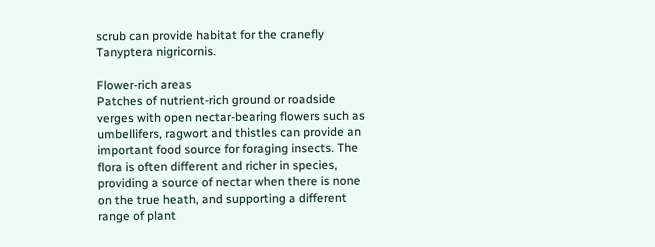scrub can provide habitat for the cranefly Tanyptera nigricornis.

Flower-rich areas
Patches of nutrient-rich ground or roadside verges with open nectar-bearing flowers such as umbellifers, ragwort and thistles can provide an important food source for foraging insects. The flora is often different and richer in species, providing a source of nectar when there is none on the true heath, and supporting a different range of plant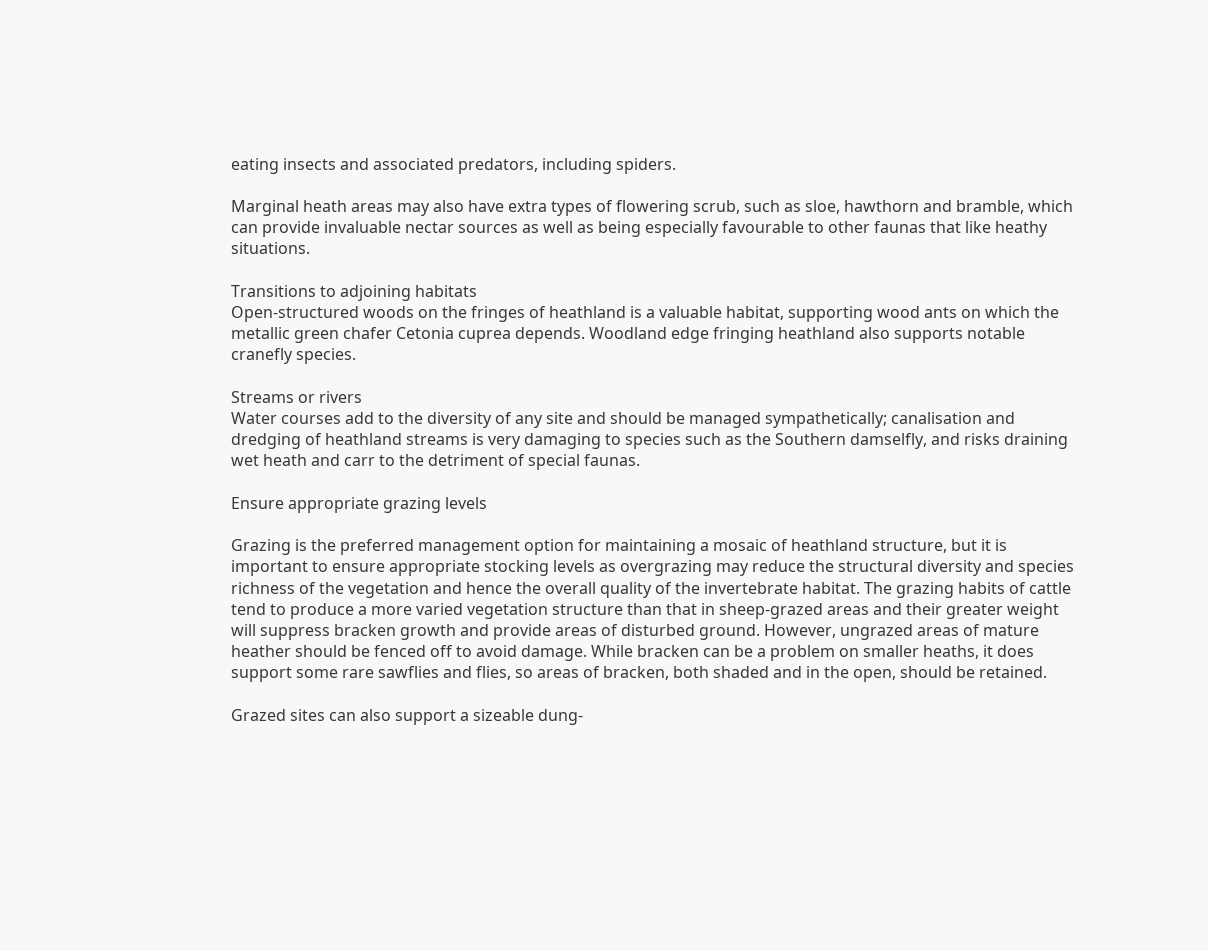eating insects and associated predators, including spiders.

Marginal heath areas may also have extra types of flowering scrub, such as sloe, hawthorn and bramble, which can provide invaluable nectar sources as well as being especially favourable to other faunas that like heathy situations.

Transitions to adjoining habitats
Open-structured woods on the fringes of heathland is a valuable habitat, supporting wood ants on which the metallic green chafer Cetonia cuprea depends. Woodland edge fringing heathland also supports notable cranefly species.

Streams or rivers
Water courses add to the diversity of any site and should be managed sympathetically; canalisation and dredging of heathland streams is very damaging to species such as the Southern damselfly, and risks draining wet heath and carr to the detriment of special faunas.

Ensure appropriate grazing levels

Grazing is the preferred management option for maintaining a mosaic of heathland structure, but it is important to ensure appropriate stocking levels as overgrazing may reduce the structural diversity and species richness of the vegetation and hence the overall quality of the invertebrate habitat. The grazing habits of cattle tend to produce a more varied vegetation structure than that in sheep-grazed areas and their greater weight will suppress bracken growth and provide areas of disturbed ground. However, ungrazed areas of mature heather should be fenced off to avoid damage. While bracken can be a problem on smaller heaths, it does support some rare sawflies and flies, so areas of bracken, both shaded and in the open, should be retained.

Grazed sites can also support a sizeable dung-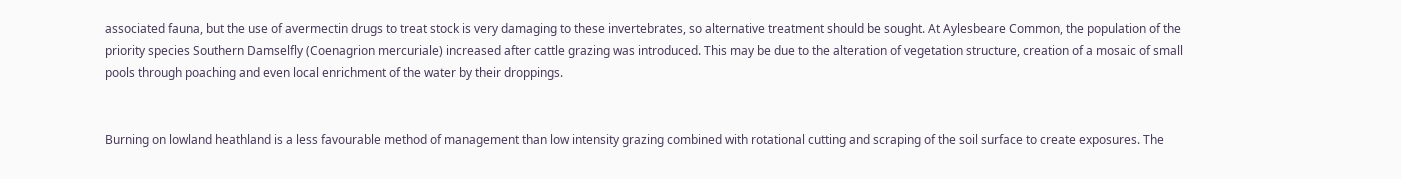associated fauna, but the use of avermectin drugs to treat stock is very damaging to these invertebrates, so alternative treatment should be sought. At Aylesbeare Common, the population of the priority species Southern Damselfly (Coenagrion mercuriale) increased after cattle grazing was introduced. This may be due to the alteration of vegetation structure, creation of a mosaic of small pools through poaching and even local enrichment of the water by their droppings.


Burning on lowland heathland is a less favourable method of management than low intensity grazing combined with rotational cutting and scraping of the soil surface to create exposures. The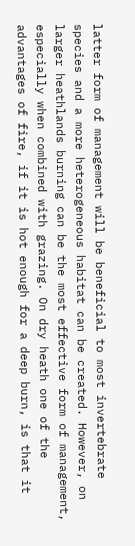latter form of management will be beneficial to most invertebrate species and a more heterogeneous habitat can be created. However, on larger heathlands burning can be the most effective form of management, especially when combined with grazing. On dry heath one of the advantages of fire, if it is hot enough for a deep burn, is that it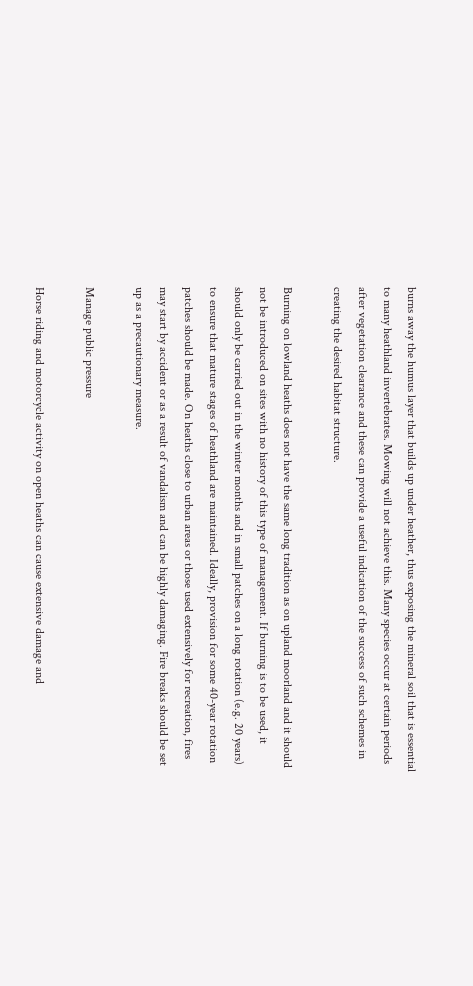burns away the humus layer that builds up under heather, thus exposing the mineral soil that is essential to many heathland invertebrates. Mowing will not achieve this. Many species occur at certain periods after vegetation clearance and these can provide a useful indication of the success of such schemes in creating the desired habitat structure.

Burning on lowland heaths does not have the same long tradition as on upland moorland and it should not be introduced on sites with no history of this type of management. If burning is to be used, it should only be carried out in the winter months and in small patches on a long rotation (e.g. 20 years) to ensure that mature stages of heathland are maintained. Ideally, provision for some 40-year rotation patches should be made. On heaths close to urban areas or those used extensively for recreation, fires may start by accident or as a result of vandalism and can be highly damaging. Fire breaks should be set up as a precautionary measure.

Manage public pressure

Horse riding and motorcycle activity on open heaths can cause extensive damage and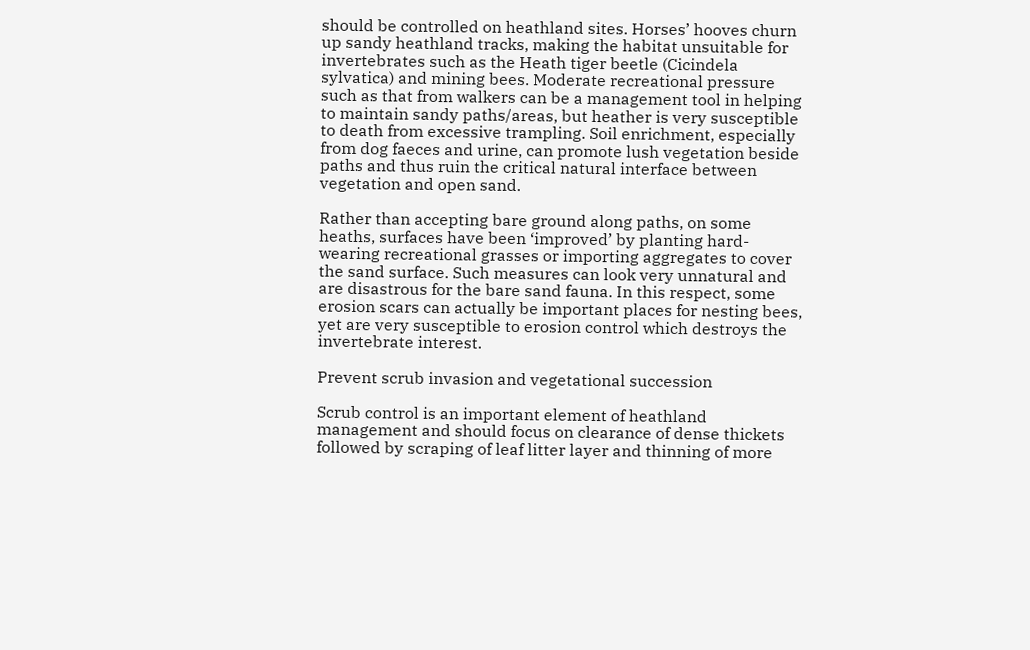should be controlled on heathland sites. Horses’ hooves churn up sandy heathland tracks, making the habitat unsuitable for invertebrates such as the Heath tiger beetle (Cicindela sylvatica) and mining bees. Moderate recreational pressure such as that from walkers can be a management tool in helping to maintain sandy paths/areas, but heather is very susceptible to death from excessive trampling. Soil enrichment, especially from dog faeces and urine, can promote lush vegetation beside paths and thus ruin the critical natural interface between vegetation and open sand.

Rather than accepting bare ground along paths, on some heaths, surfaces have been ‘improved’ by planting hard-wearing recreational grasses or importing aggregates to cover the sand surface. Such measures can look very unnatural and are disastrous for the bare sand fauna. In this respect, some erosion scars can actually be important places for nesting bees, yet are very susceptible to erosion control which destroys the invertebrate interest.

Prevent scrub invasion and vegetational succession

Scrub control is an important element of heathland management and should focus on clearance of dense thickets followed by scraping of leaf litter layer and thinning of more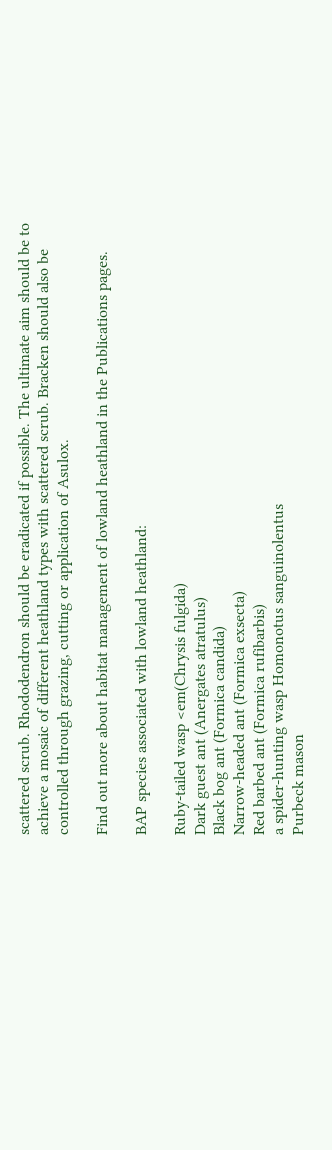scattered scrub. Rhododendron should be eradicated if possible. The ultimate aim should be to achieve a mosaic of different heathland types with scattered scrub. Bracken should also be controlled through grazing, cutting or application of Asulox.

Find out more about habitat management of lowland heathland in the Publications pages.

BAP species associated with lowland heathland:

Ruby-tailed wasp <em(Chrysis fulgida)
Dark guest ant (Anergates atratulus)
Black bog ant (Formica candida)
Narrow-headed ant (Formica exsecta)
Red barbed ant (Formica rufibarbis)
a spider-hunting wasp Homonotus sanguinolentus
Purbeck mason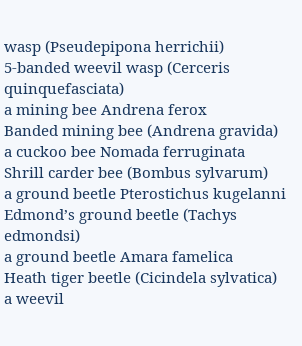wasp (Pseudepipona herrichii)
5-banded weevil wasp (Cerceris quinquefasciata)
a mining bee Andrena ferox
Banded mining bee (Andrena gravida)
a cuckoo bee Nomada ferruginata
Shrill carder bee (Bombus sylvarum)
a ground beetle Pterostichus kugelanni
Edmond’s ground beetle (Tachys edmondsi)
a ground beetle Amara famelica
Heath tiger beetle (Cicindela sylvatica)
a weevil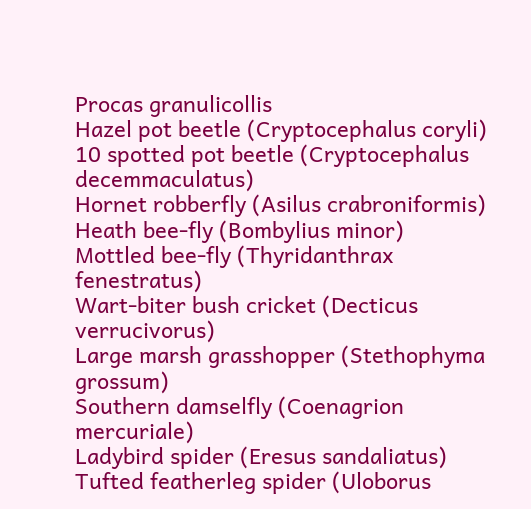Procas granulicollis
Hazel pot beetle (Cryptocephalus coryli)
10 spotted pot beetle (Cryptocephalus decemmaculatus)
Hornet robberfly (Asilus crabroniformis)
Heath bee-fly (Bombylius minor)
Mottled bee-fly (Thyridanthrax fenestratus)
Wart-biter bush cricket (Decticus verrucivorus)
Large marsh grasshopper (Stethophyma grossum)
Southern damselfly (Coenagrion mercuriale)
Ladybird spider (Eresus sandaliatus)
Tufted featherleg spider (Uloborus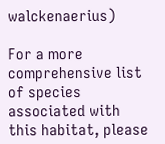walckenaerius)

For a more comprehensive list of species associated with this habitat, please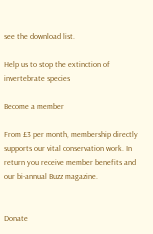see the download list.

Help us to stop the extinction of invertebrate species

Become a member

From £3 per month, membership directly supports our vital conservation work. In return you receive member benefits and our bi-annual Buzz magazine.


Donate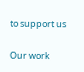to support us

Our work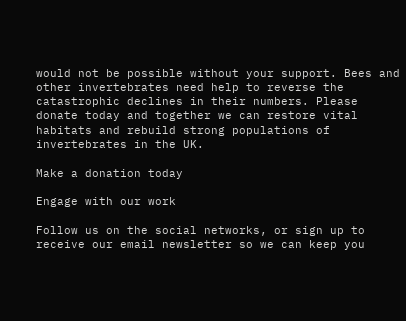would not be possible without your support. Bees and other invertebrates need help to reverse the catastrophic declines in their numbers. Please donate today and together we can restore vital habitats and rebuild strong populations of invertebrates in the UK.

Make a donation today

Engage with our work

Follow us on the social networks, or sign up to receive our email newsletter so we can keep you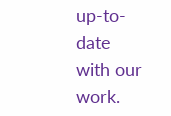up-to-date with our work.